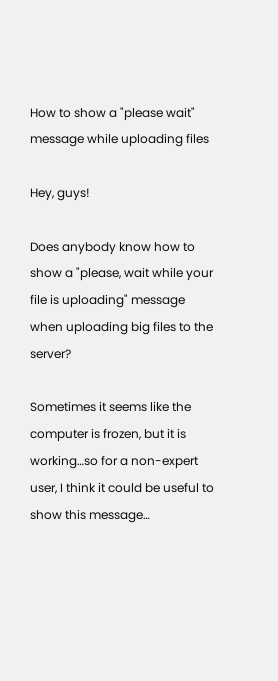How to show a "please wait" message while uploading files

Hey, guys!

Does anybody know how to show a "please, wait while your file is uploading" message when uploading big files to the server?

Sometimes it seems like the computer is frozen, but it is working…so for a non-expert user, I think it could be useful to show this message…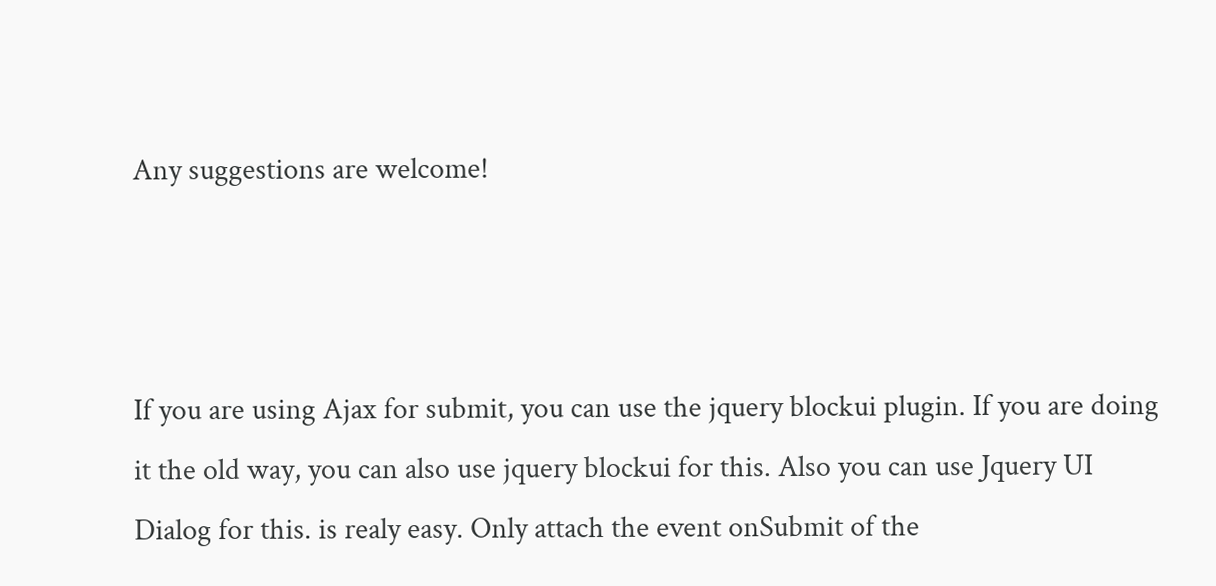Any suggestions are welcome!



If you are using Ajax for submit, you can use the jquery blockui plugin. If you are doing it the old way, you can also use jquery blockui for this. Also you can use Jquery UI Dialog for this. is realy easy. Only attach the event onSubmit of the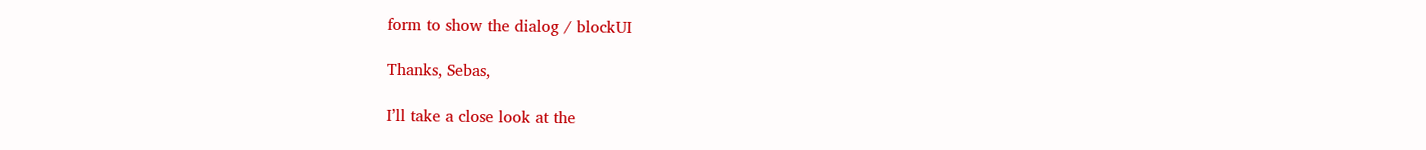form to show the dialog / blockUI

Thanks, Sebas,

I’ll take a close look at the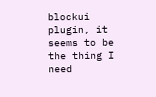blockui plugin, it seems to be the thing I need